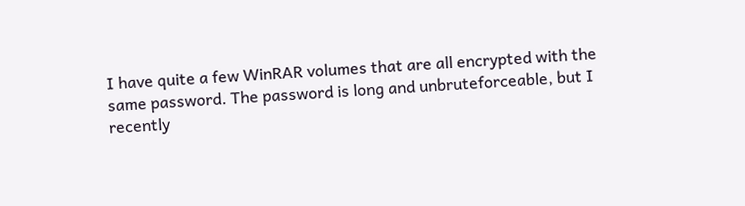I have quite a few WinRAR volumes that are all encrypted with the same password. The password is long and unbruteforceable, but I recently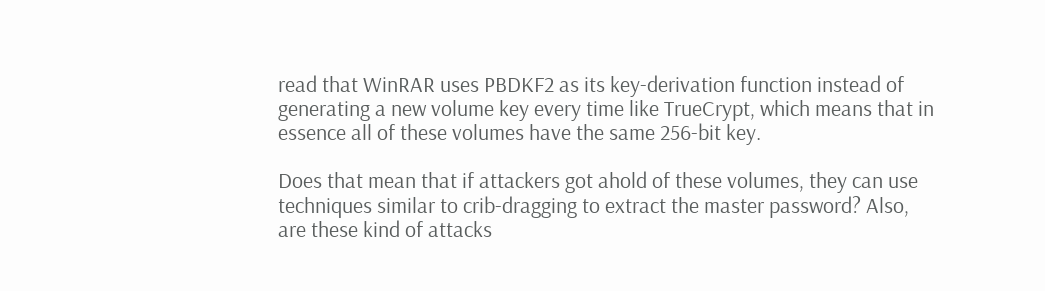read that WinRAR uses PBDKF2 as its key-derivation function instead of generating a new volume key every time like TrueCrypt, which means that in essence all of these volumes have the same 256-bit key.

Does that mean that if attackers got ahold of these volumes, they can use techniques similar to crib-dragging to extract the master password? Also, are these kind of attacks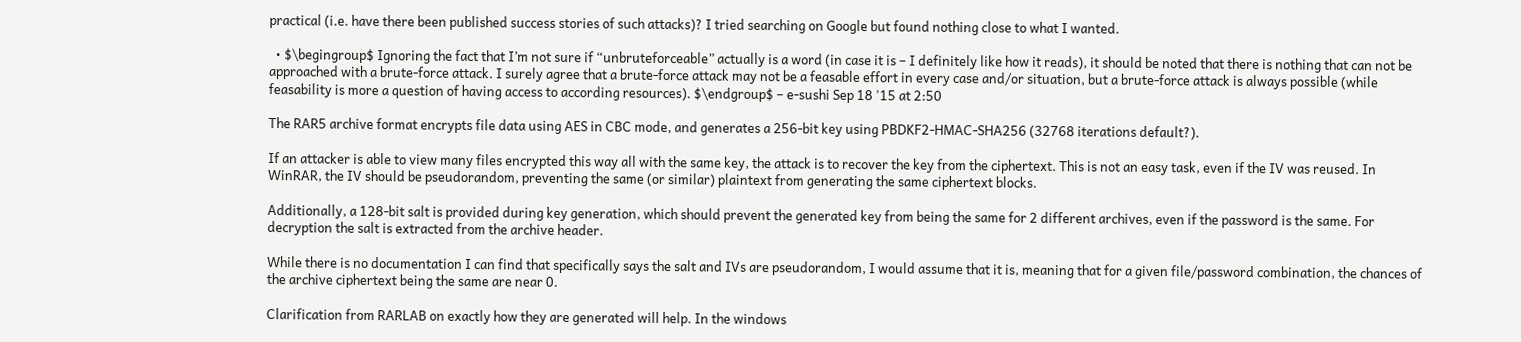practical (i.e. have there been published success stories of such attacks)? I tried searching on Google but found nothing close to what I wanted.

  • $\begingroup$ Ignoring the fact that I’m not sure if “unbruteforceable” actually is a word (in case it is – I definitely like how it reads), it should be noted that there is nothing that can not be approached with a brute-force attack. I surely agree that a brute-force attack may not be a feasable effort in every case and/or situation, but a brute-force attack is always possible (while feasability is more a question of having access to according resources). $\endgroup$ – e-sushi Sep 18 '15 at 2:50

The RAR5 archive format encrypts file data using AES in CBC mode, and generates a 256-bit key using PBDKF2-HMAC-SHA256 (32768 iterations default?).

If an attacker is able to view many files encrypted this way all with the same key, the attack is to recover the key from the ciphertext. This is not an easy task, even if the IV was reused. In WinRAR, the IV should be pseudorandom, preventing the same (or similar) plaintext from generating the same ciphertext blocks.

Additionally, a 128-bit salt is provided during key generation, which should prevent the generated key from being the same for 2 different archives, even if the password is the same. For decryption the salt is extracted from the archive header.

While there is no documentation I can find that specifically says the salt and IVs are pseudorandom, I would assume that it is, meaning that for a given file/password combination, the chances of the archive ciphertext being the same are near 0.

Clarification from RARLAB on exactly how they are generated will help. In the windows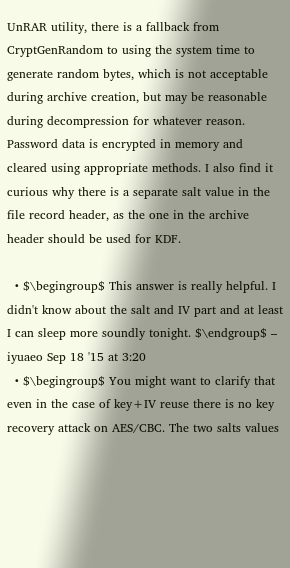UnRAR utility, there is a fallback from CryptGenRandom to using the system time to generate random bytes, which is not acceptable during archive creation, but may be reasonable during decompression for whatever reason. Password data is encrypted in memory and cleared using appropriate methods. I also find it curious why there is a separate salt value in the file record header, as the one in the archive header should be used for KDF.

  • $\begingroup$ This answer is really helpful. I didn't know about the salt and IV part and at least I can sleep more soundly tonight. $\endgroup$ – iyuaeo Sep 18 '15 at 3:20
  • $\begingroup$ You might want to clarify that even in the case of key+IV reuse there is no key recovery attack on AES/CBC. The two salts values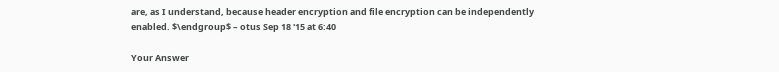are, as I understand, because header encryption and file encryption can be independently enabled. $\endgroup$ – otus Sep 18 '15 at 6:40

Your Answer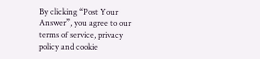By clicking “Post Your Answer”, you agree to our terms of service, privacy policy and cookie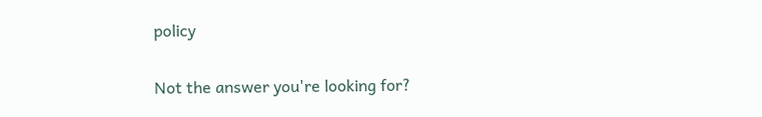policy

Not the answer you're looking for?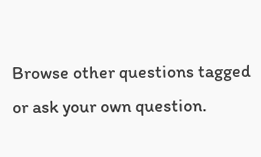Browse other questions tagged or ask your own question.